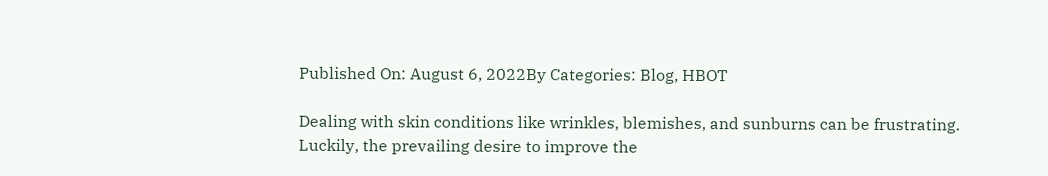Published On: August 6, 2022By Categories: Blog, HBOT

Dealing with skin conditions like wrinkles, blemishes, and sunburns can be frustrating. Luckily, the prevailing desire to improve the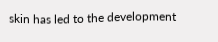skin has led to the development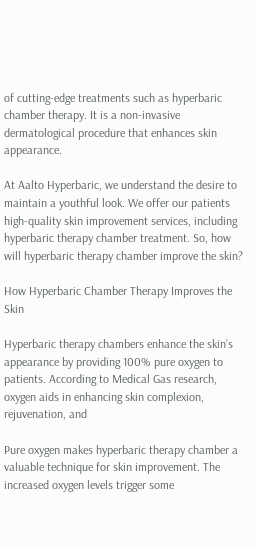of cutting-edge treatments such as hyperbaric chamber therapy. It is a non-invasive dermatological procedure that enhances skin appearance.

At Aalto Hyperbaric, we understand the desire to maintain a youthful look. We offer our patients high-quality skin improvement services, including hyperbaric therapy chamber treatment. So, how will hyperbaric therapy chamber improve the skin?

How Hyperbaric Chamber Therapy Improves the Skin

Hyperbaric therapy chambers enhance the skin’s appearance by providing 100% pure oxygen to patients. According to Medical Gas research, oxygen aids in enhancing skin complexion, rejuvenation, and

Pure oxygen makes hyperbaric therapy chamber a valuable technique for skin improvement. The increased oxygen levels trigger some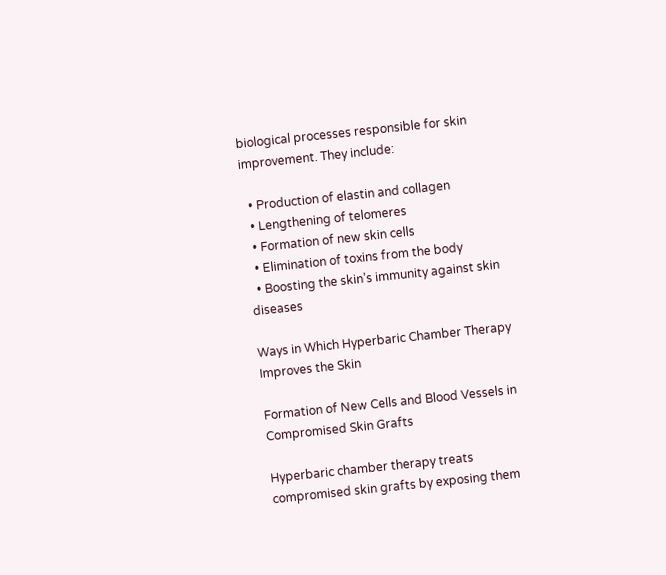biological processes responsible for skin improvement. They include:

  • Production of elastin and collagen
  • Lengthening of telomeres
  • Formation of new skin cells
  • Elimination of toxins from the body
  • Boosting the skin’s immunity against skin diseases

Ways in Which Hyperbaric Chamber Therapy Improves the Skin

Formation of New Cells and Blood Vessels in Compromised Skin Grafts

Hyperbaric chamber therapy treats compromised skin grafts by exposing them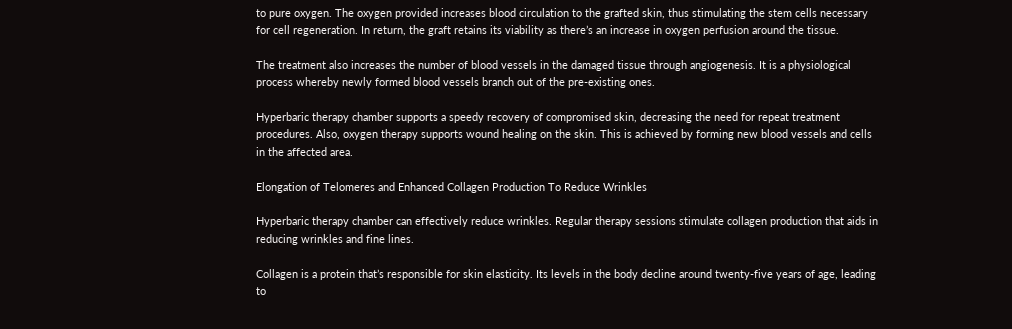to pure oxygen. The oxygen provided increases blood circulation to the grafted skin, thus stimulating the stem cells necessary for cell regeneration. In return, the graft retains its viability as there’s an increase in oxygen perfusion around the tissue.

The treatment also increases the number of blood vessels in the damaged tissue through angiogenesis. It is a physiological process whereby newly formed blood vessels branch out of the pre-existing ones.

Hyperbaric therapy chamber supports a speedy recovery of compromised skin, decreasing the need for repeat treatment procedures. Also, oxygen therapy supports wound healing on the skin. This is achieved by forming new blood vessels and cells in the affected area.

Elongation of Telomeres and Enhanced Collagen Production To Reduce Wrinkles

Hyperbaric therapy chamber can effectively reduce wrinkles. Regular therapy sessions stimulate collagen production that aids in reducing wrinkles and fine lines.

Collagen is a protein that’s responsible for skin elasticity. Its levels in the body decline around twenty-five years of age, leading to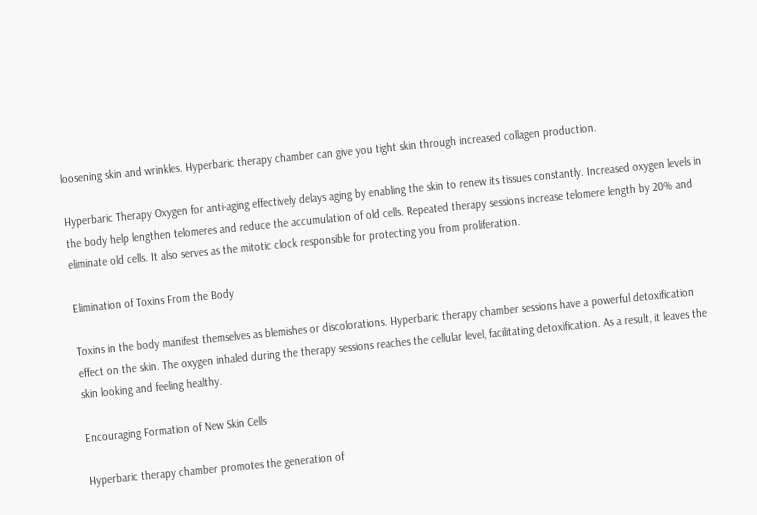loosening skin and wrinkles. Hyperbaric therapy chamber can give you tight skin through increased collagen production.

Hyperbaric Therapy Oxygen for anti-aging effectively delays aging by enabling the skin to renew its tissues constantly. Increased oxygen levels in the body help lengthen telomeres and reduce the accumulation of old cells. Repeated therapy sessions increase telomere length by 20% and eliminate old cells. It also serves as the mitotic clock responsible for protecting you from proliferation.

Elimination of Toxins From the Body

Toxins in the body manifest themselves as blemishes or discolorations. Hyperbaric therapy chamber sessions have a powerful detoxification effect on the skin. The oxygen inhaled during the therapy sessions reaches the cellular level, facilitating detoxification. As a result, it leaves the skin looking and feeling healthy.

Encouraging Formation of New Skin Cells

Hyperbaric therapy chamber promotes the generation of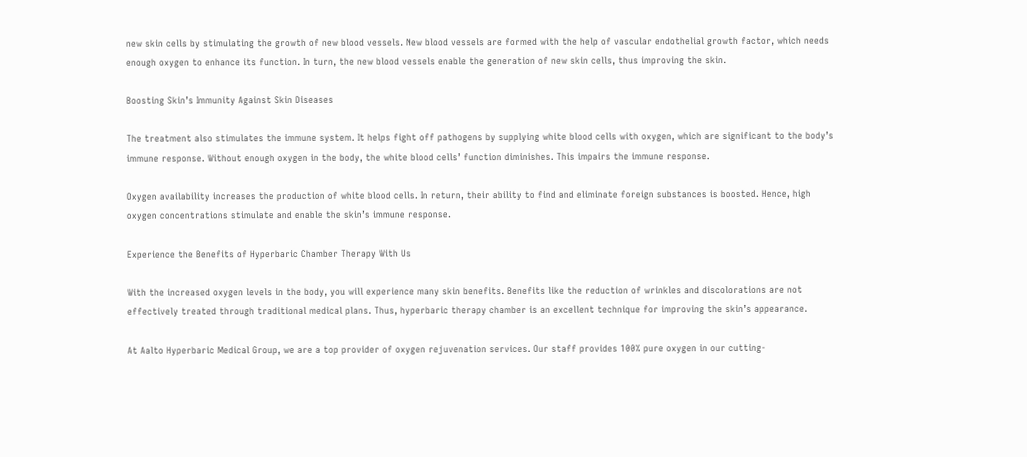new skin cells by stimulating the growth of new blood vessels. New blood vessels are formed with the help of vascular endothelial growth factor, which needs enough oxygen to enhance its function. In turn, the new blood vessels enable the generation of new skin cells, thus improving the skin.

Boosting Skin’s Immunity Against Skin Diseases

The treatment also stimulates the immune system. It helps fight off pathogens by supplying white blood cells with oxygen, which are significant to the body’s immune response. Without enough oxygen in the body, the white blood cells’ function diminishes. This impairs the immune response.

Oxygen availability increases the production of white blood cells. In return, their ability to find and eliminate foreign substances is boosted. Hence, high oxygen concentrations stimulate and enable the skin’s immune response.

Experience the Benefits of Hyperbaric Chamber Therapy With Us

With the increased oxygen levels in the body, you will experience many skin benefits. Benefits like the reduction of wrinkles and discolorations are not effectively treated through traditional medical plans. Thus, hyperbaric therapy chamber is an excellent technique for improving the skin’s appearance.

At Aalto Hyperbaric Medical Group, we are a top provider of oxygen rejuvenation services. Our staff provides 100% pure oxygen in our cutting-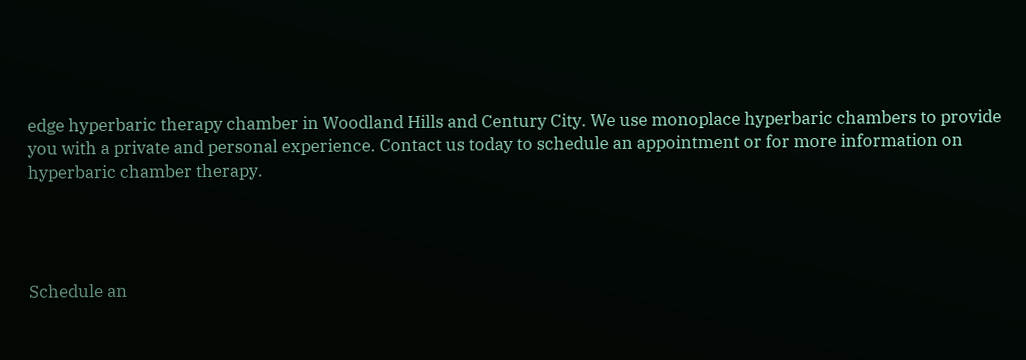edge hyperbaric therapy chamber in Woodland Hills and Century City. We use monoplace hyperbaric chambers to provide you with a private and personal experience. Contact us today to schedule an appointment or for more information on hyperbaric chamber therapy.




Schedule an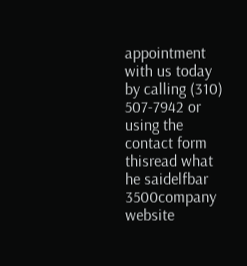appointment with us today by calling (310) 507-7942 or using the contact form thisread what he saidelfbar 3500company website